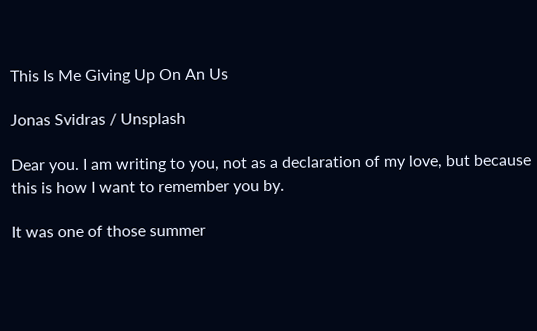This Is Me Giving Up On An Us

Jonas Svidras / Unsplash

Dear you. I am writing to you, not as a declaration of my love, but because this is how I want to remember you by.

It was one of those summer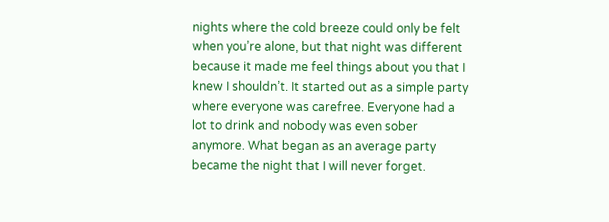nights where the cold breeze could only be felt when you’re alone, but that night was different because it made me feel things about you that I knew I shouldn’t. It started out as a simple party where everyone was carefree. Everyone had a lot to drink and nobody was even sober anymore. What began as an average party became the night that I will never forget.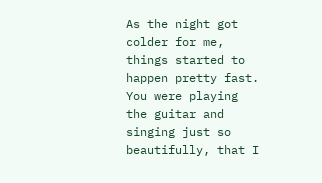As the night got colder for me, things started to happen pretty fast. You were playing the guitar and singing just so beautifully, that I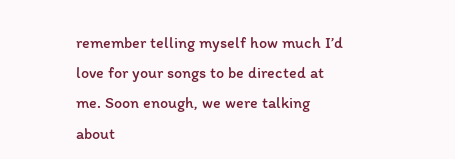remember telling myself how much I’d love for your songs to be directed at me. Soon enough, we were talking about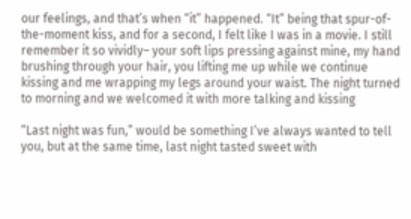our feelings, and that’s when “it” happened. “It” being that spur-of-the-moment kiss, and for a second, I felt like I was in a movie. I still remember it so vividly– your soft lips pressing against mine, my hand brushing through your hair, you lifting me up while we continue kissing and me wrapping my legs around your waist. The night turned to morning and we welcomed it with more talking and kissing

“Last night was fun,” would be something I’ve always wanted to tell you, but at the same time, last night tasted sweet with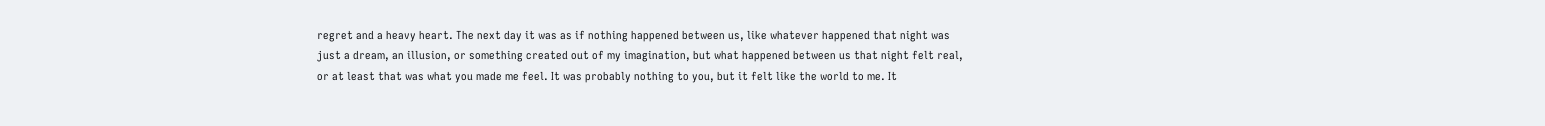regret and a heavy heart. The next day it was as if nothing happened between us, like whatever happened that night was just a dream, an illusion, or something created out of my imagination, but what happened between us that night felt real, or at least that was what you made me feel. It was probably nothing to you, but it felt like the world to me. It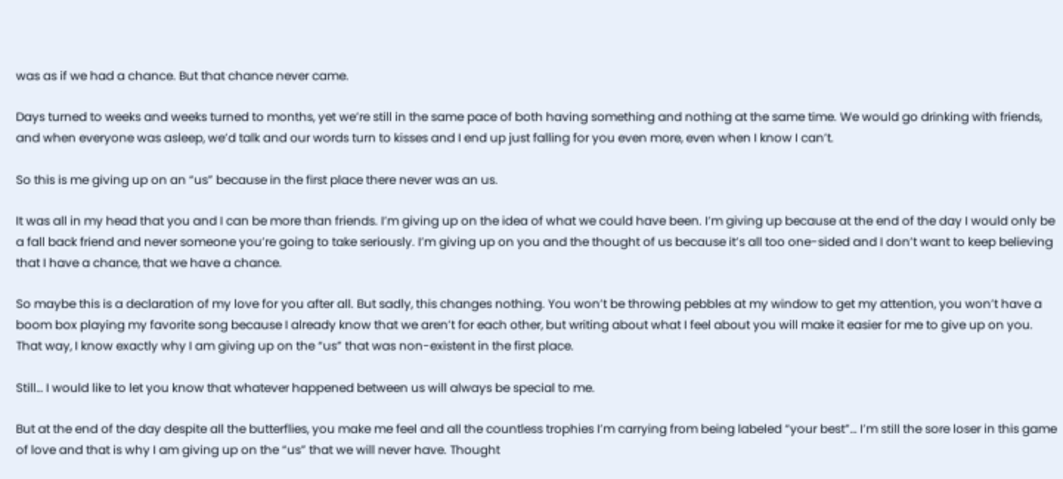was as if we had a chance. But that chance never came.

Days turned to weeks and weeks turned to months, yet we’re still in the same pace of both having something and nothing at the same time. We would go drinking with friends, and when everyone was asleep, we’d talk and our words turn to kisses and I end up just falling for you even more, even when I know I can’t.

So this is me giving up on an “us” because in the first place there never was an us.

It was all in my head that you and I can be more than friends. I’m giving up on the idea of what we could have been. I’m giving up because at the end of the day I would only be a fall back friend and never someone you’re going to take seriously. I’m giving up on you and the thought of us because it’s all too one-sided and I don’t want to keep believing that I have a chance, that we have a chance.

So maybe this is a declaration of my love for you after all. But sadly, this changes nothing. You won’t be throwing pebbles at my window to get my attention, you won’t have a boom box playing my favorite song because I already know that we aren’t for each other, but writing about what I feel about you will make it easier for me to give up on you. That way, I know exactly why I am giving up on the “us” that was non-existent in the first place.

Still… I would like to let you know that whatever happened between us will always be special to me.

But at the end of the day despite all the butterflies, you make me feel and all the countless trophies I’m carrying from being labeled “your best”… I’m still the sore loser in this game of love and that is why I am giving up on the “us” that we will never have. Thought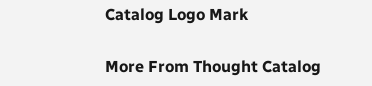Catalog Logo Mark

More From Thought Catalog